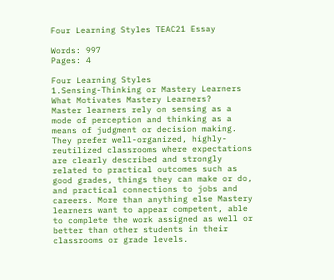Four Learning Styles TEAC21 Essay

Words: 997
Pages: 4

Four Learning Styles
1.Sensing-Thinking or Mastery Learners
What Motivates Mastery Learners?
Master learners rely on sensing as a mode of perception and thinking as a means of judgment or decision making. They prefer well-organized, highly-reutilized classrooms where expectations are clearly described and strongly related to practical outcomes such as good grades, things they can make or do, and practical connections to jobs and careers. More than anything else Mastery learners want to appear competent, able to complete the work assigned as well or better than other students in their classrooms or grade levels.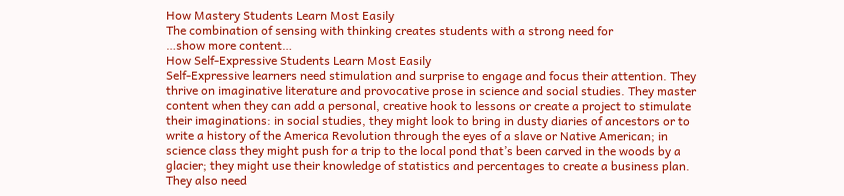How Mastery Students Learn Most Easily
The combination of sensing with thinking creates students with a strong need for
…show more content…
How Self-Expressive Students Learn Most Easily
Self-Expressive learners need stimulation and surprise to engage and focus their attention. They thrive on imaginative literature and provocative prose in science and social studies. They master content when they can add a personal, creative hook to lessons or create a project to stimulate their imaginations: in social studies, they might look to bring in dusty diaries of ancestors or to write a history of the America Revolution through the eyes of a slave or Native American; in science class they might push for a trip to the local pond that’s been carved in the woods by a glacier; they might use their knowledge of statistics and percentages to create a business plan. They also need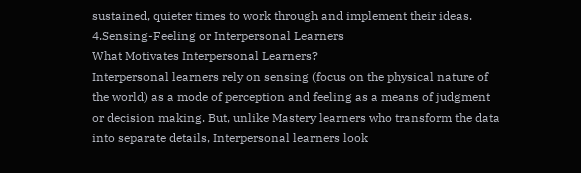sustained, quieter times to work through and implement their ideas.
4.Sensing-Feeling or Interpersonal Learners
What Motivates Interpersonal Learners?
Interpersonal learners rely on sensing (focus on the physical nature of the world) as a mode of perception and feeling as a means of judgment or decision making. But, unlike Mastery learners who transform the data into separate details, Interpersonal learners look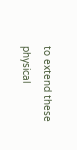to extend these physical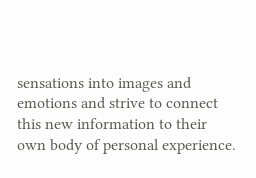sensations into images and emotions and strive to connect this new information to their own body of personal experience.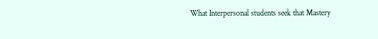What Interpersonal students seek that Mastery